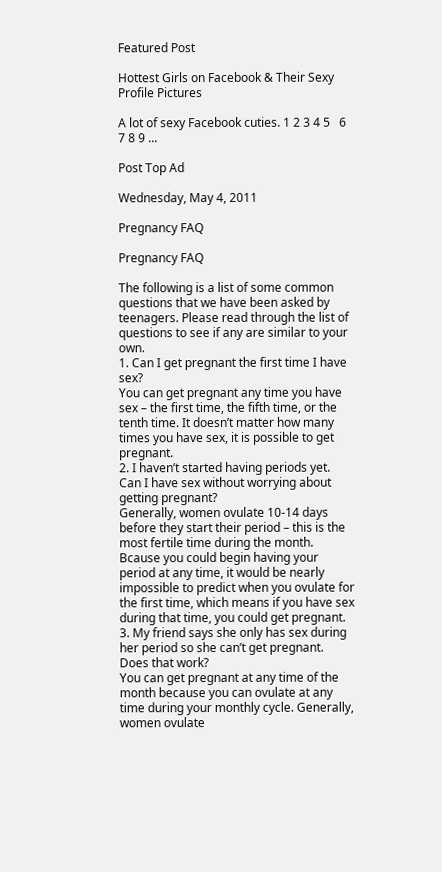Featured Post

Hottest Girls on Facebook & Their Sexy Profile Pictures

A lot of sexy Facebook cuties. 1 2 3 4 5   6 7 8 9 ...

Post Top Ad

Wednesday, May 4, 2011

Pregnancy FAQ

Pregnancy FAQ

The following is a list of some common questions that we have been asked by teenagers. Please read through the list of questions to see if any are similar to your own.
1. Can I get pregnant the first time I have sex?
You can get pregnant any time you have sex – the first time, the fifth time, or the tenth time. It doesn’t matter how many times you have sex, it is possible to get pregnant.
2. I haven’t started having periods yet. Can I have sex without worrying about getting pregnant?
Generally, women ovulate 10-14 days before they start their period – this is the most fertile time during the month. Bcause you could begin having your period at any time, it would be nearly impossible to predict when you ovulate for the first time, which means if you have sex during that time, you could get pregnant.
3. My friend says she only has sex during her period so she can’t get pregnant. Does that work?
You can get pregnant at any time of the month because you can ovulate at any time during your monthly cycle. Generally, women ovulate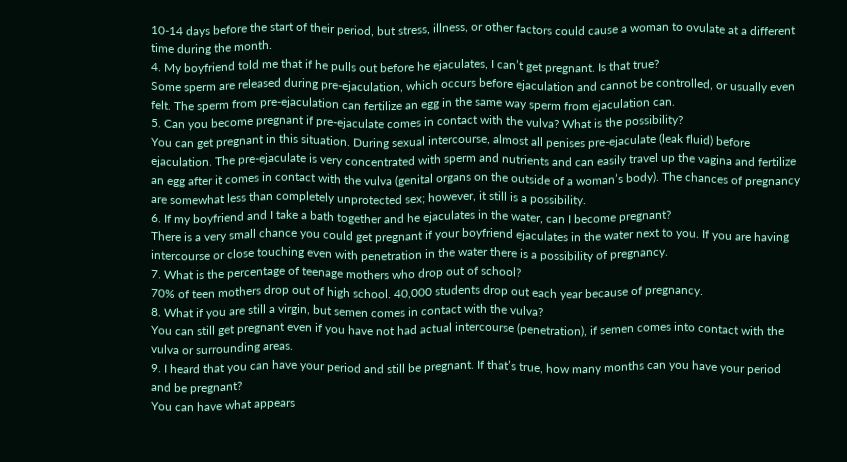10-14 days before the start of their period, but stress, illness, or other factors could cause a woman to ovulate at a different time during the month.
4. My boyfriend told me that if he pulls out before he ejaculates, I can’t get pregnant. Is that true?
Some sperm are released during pre-ejaculation, which occurs before ejaculation and cannot be controlled, or usually even felt. The sperm from pre-ejaculation can fertilize an egg in the same way sperm from ejaculation can.
5. Can you become pregnant if pre-ejaculate comes in contact with the vulva? What is the possibility?
You can get pregnant in this situation. During sexual intercourse, almost all penises pre-ejaculate (leak fluid) before ejaculation. The pre-ejaculate is very concentrated with sperm and nutrients and can easily travel up the vagina and fertilize an egg after it comes in contact with the vulva (genital organs on the outside of a woman’s body). The chances of pregnancy are somewhat less than completely unprotected sex; however, it still is a possibility.
6. If my boyfriend and I take a bath together and he ejaculates in the water, can I become pregnant?
There is a very small chance you could get pregnant if your boyfriend ejaculates in the water next to you. If you are having intercourse or close touching even with penetration in the water there is a possibility of pregnancy.
7. What is the percentage of teenage mothers who drop out of school?
70% of teen mothers drop out of high school. 40,000 students drop out each year because of pregnancy.
8. What if you are still a virgin, but semen comes in contact with the vulva?
You can still get pregnant even if you have not had actual intercourse (penetration), if semen comes into contact with the vulva or surrounding areas.
9. I heard that you can have your period and still be pregnant. If that’s true, how many months can you have your period and be pregnant?
You can have what appears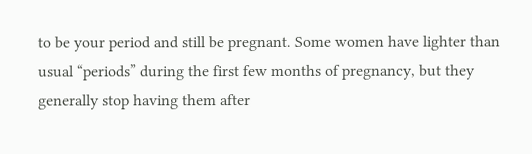to be your period and still be pregnant. Some women have lighter than usual “periods” during the first few months of pregnancy, but they generally stop having them after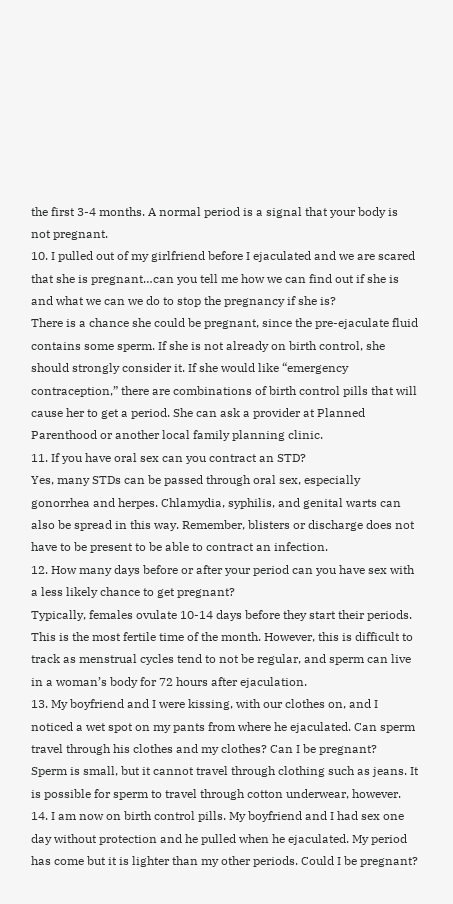the first 3-4 months. A normal period is a signal that your body is not pregnant.
10. I pulled out of my girlfriend before I ejaculated and we are scared that she is pregnant…can you tell me how we can find out if she is and what we can we do to stop the pregnancy if she is?
There is a chance she could be pregnant, since the pre-ejaculate fluid contains some sperm. If she is not already on birth control, she should strongly consider it. If she would like “emergency contraception,” there are combinations of birth control pills that will cause her to get a period. She can ask a provider at Planned Parenthood or another local family planning clinic.
11. If you have oral sex can you contract an STD?
Yes, many STDs can be passed through oral sex, especially gonorrhea and herpes. Chlamydia, syphilis, and genital warts can also be spread in this way. Remember, blisters or discharge does not have to be present to be able to contract an infection.
12. How many days before or after your period can you have sex with a less likely chance to get pregnant?
Typically, females ovulate 10-14 days before they start their periods. This is the most fertile time of the month. However, this is difficult to track as menstrual cycles tend to not be regular, and sperm can live in a woman’s body for 72 hours after ejaculation.
13. My boyfriend and I were kissing, with our clothes on, and I noticed a wet spot on my pants from where he ejaculated. Can sperm travel through his clothes and my clothes? Can I be pregnant?
Sperm is small, but it cannot travel through clothing such as jeans. It is possible for sperm to travel through cotton underwear, however.
14. I am now on birth control pills. My boyfriend and I had sex one day without protection and he pulled when he ejaculated. My period has come but it is lighter than my other periods. Could I be pregnant?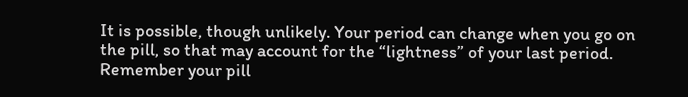It is possible, though unlikely. Your period can change when you go on the pill, so that may account for the “lightness” of your last period. Remember your pill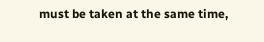must be taken at the same time,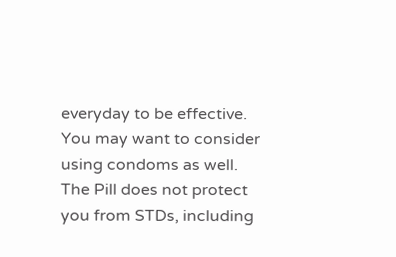everyday to be effective. You may want to consider using condoms as well. The Pill does not protect you from STDs, including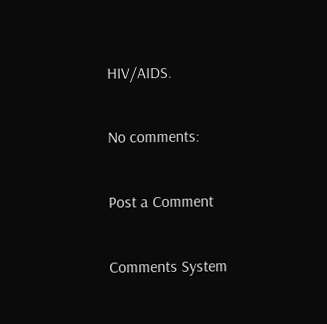HIV/AIDS.

No comments:

Post a Comment

Comments System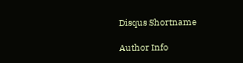Disqus Shortname

Author Info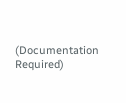(Documentation Required)